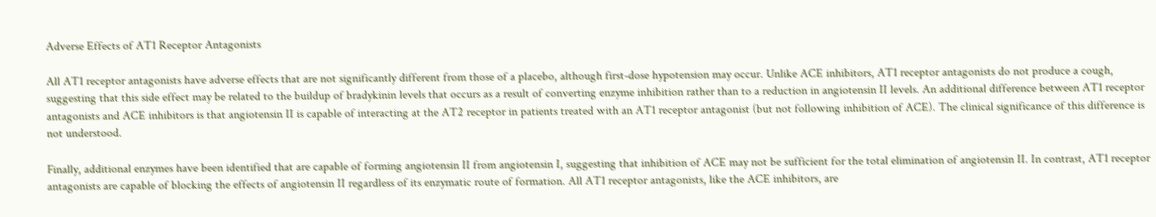Adverse Effects of AT1 Receptor Antagonists

All AT1 receptor antagonists have adverse effects that are not significantly different from those of a placebo, although first-dose hypotension may occur. Unlike ACE inhibitors, AT1 receptor antagonists do not produce a cough, suggesting that this side effect may be related to the buildup of bradykinin levels that occurs as a result of converting enzyme inhibition rather than to a reduction in angiotensin II levels. An additional difference between AT1 receptor antagonists and ACE inhibitors is that angiotensin II is capable of interacting at the AT2 receptor in patients treated with an AT1 receptor antagonist (but not following inhibition of ACE). The clinical significance of this difference is not understood.

Finally, additional enzymes have been identified that are capable of forming angiotensin II from angiotensin I, suggesting that inhibition of ACE may not be sufficient for the total elimination of angiotensin II. In contrast, AT1 receptor antagonists are capable of blocking the effects of angiotensin II regardless of its enzymatic route of formation. All AT1 receptor antagonists, like the ACE inhibitors, are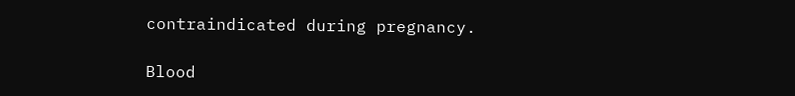contraindicated during pregnancy.

Blood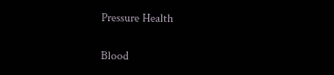Pressure Health

Blood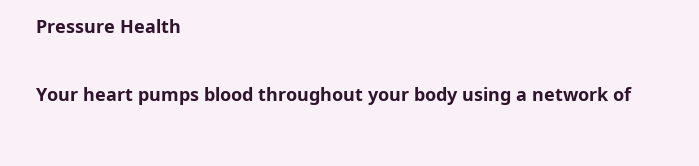Pressure Health

Your heart pumps blood throughout your body using a network of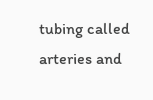tubing called arteries and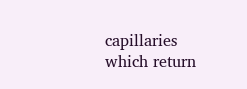capillaries which return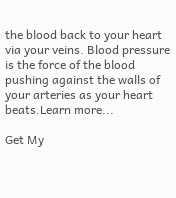the blood back to your heart via your veins. Blood pressure is the force of the blood pushing against the walls of your arteries as your heart beats.Learn more...

Get My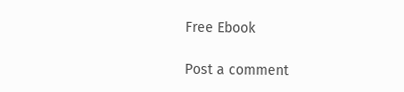Free Ebook

Post a comment